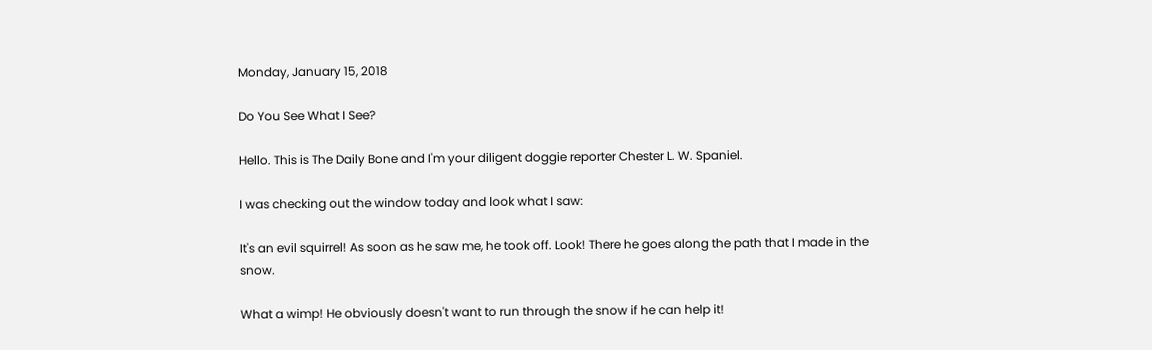Monday, January 15, 2018

Do You See What I See?

Hello. This is The Daily Bone and I'm your diligent doggie reporter Chester L. W. Spaniel.

I was checking out the window today and look what I saw:

It's an evil squirrel! As soon as he saw me, he took off. Look! There he goes along the path that I made in the snow.

What a wimp! He obviously doesn't want to run through the snow if he can help it!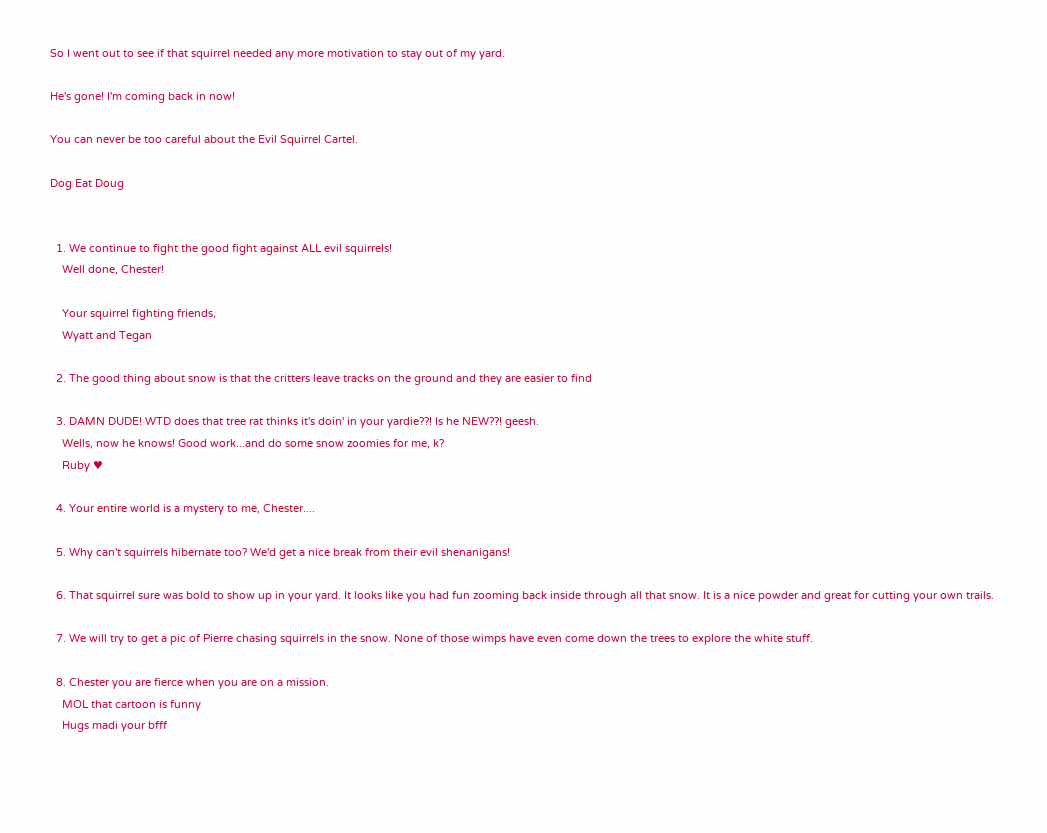So I went out to see if that squirrel needed any more motivation to stay out of my yard.

He's gone! I'm coming back in now!

You can never be too careful about the Evil Squirrel Cartel.

Dog Eat Doug


  1. We continue to fight the good fight against ALL evil squirrels!
    Well done, Chester!

    Your squirrel fighting friends,
    Wyatt and Tegan

  2. The good thing about snow is that the critters leave tracks on the ground and they are easier to find

  3. DAMN DUDE! WTD does that tree rat thinks it's doin' in your yardie??! Is he NEW??! geesh.
    Wells, now he knows! Good work...and do some snow zoomies for me, k?
    Ruby ♥

  4. Your entire world is a mystery to me, Chester....

  5. Why can't squirrels hibernate too? We'd get a nice break from their evil shenanigans!

  6. That squirrel sure was bold to show up in your yard. It looks like you had fun zooming back inside through all that snow. It is a nice powder and great for cutting your own trails.

  7. We will try to get a pic of Pierre chasing squirrels in the snow. None of those wimps have even come down the trees to explore the white stuff.

  8. Chester you are fierce when you are on a mission.
    MOL that cartoon is funny
    Hugs madi your bfff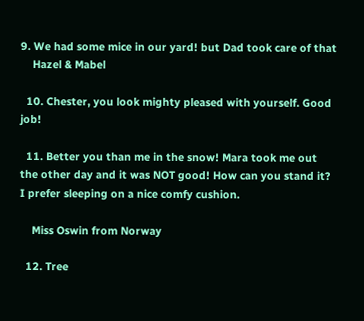9. We had some mice in our yard! but Dad took care of that
    Hazel & Mabel

  10. Chester, you look mighty pleased with yourself. Good job!

  11. Better you than me in the snow! Mara took me out the other day and it was NOT good! How can you stand it? I prefer sleeping on a nice comfy cushion.

    Miss Oswin from Norway

  12. Tree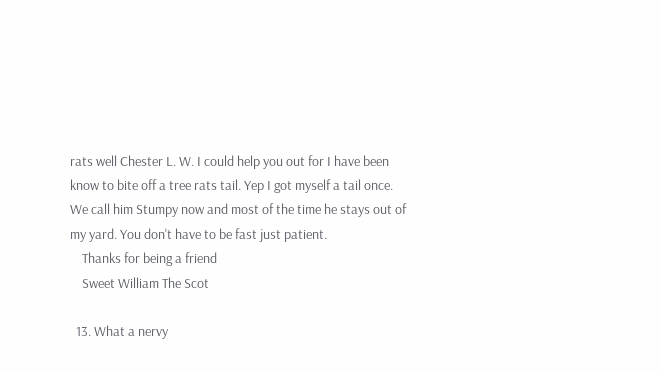rats well Chester L. W. I could help you out for I have been know to bite off a tree rats tail. Yep I got myself a tail once. We call him Stumpy now and most of the time he stays out of my yard. You don't have to be fast just patient.
    Thanks for being a friend
    Sweet William The Scot

  13. What a nervy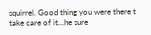squirrel. Good thing you were there t take care of it...he sure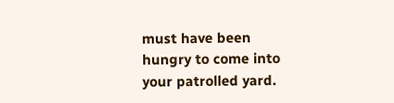must have been hungry to come into your patrolled yard.